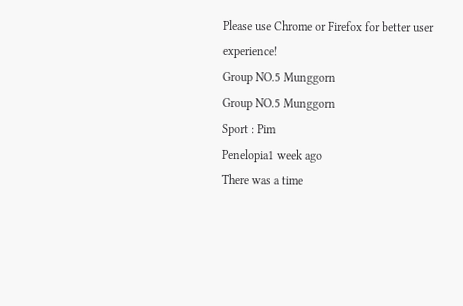Please use Chrome or Firefox for better user experience!
Group NO.5 Munggorn
Group NO.5 Munggorn
Sport : Pim
Penelopia1 week ago
There was a time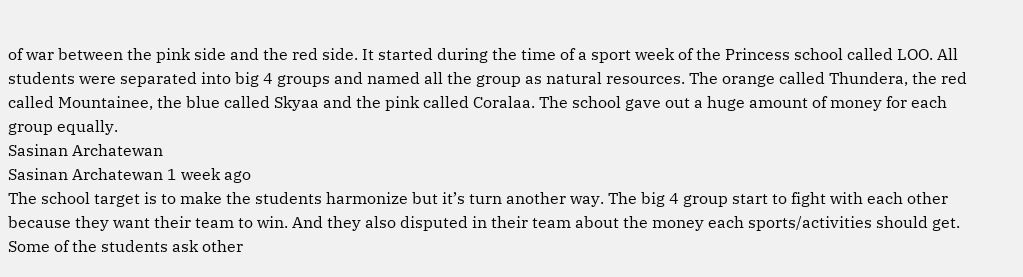of war between the pink side and the red side. It started during the time of a sport week of the Princess school called LOO. All students were separated into big 4 groups and named all the group as natural resources. The orange called Thundera, the red called Mountainee, the blue called Skyaa and the pink called Coralaa. The school gave out a huge amount of money for each group equally.
Sasinan Archatewan
Sasinan Archatewan 1 week ago
The school target is to make the students harmonize but it’s turn another way. The big 4 group start to fight with each other because they want their team to win. And they also disputed in their team about the money each sports/activities should get. Some of the students ask other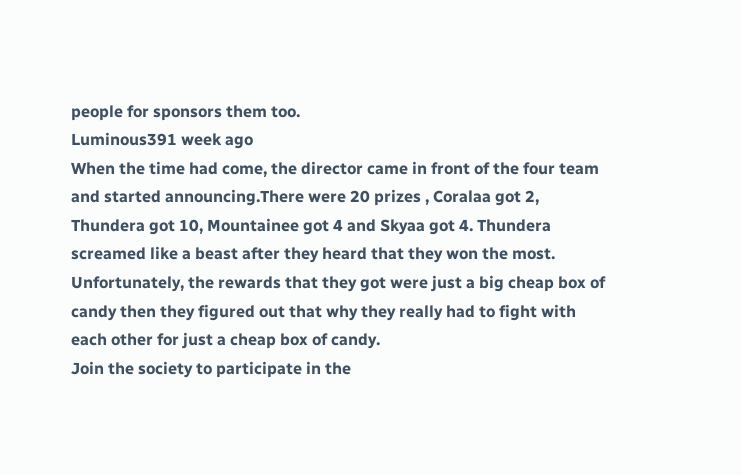people for sponsors them too.
Luminous391 week ago
When the time had come, the director came in front of the four team and started announcing.There were 20 prizes , Coralaa got 2, Thundera got 10, Mountainee got 4 and Skyaa got 4. Thundera screamed like a beast after they heard that they won the most. Unfortunately, the rewards that they got were just a big cheap box of candy then they figured out that why they really had to fight with each other for just a cheap box of candy.
Join the society to participate in the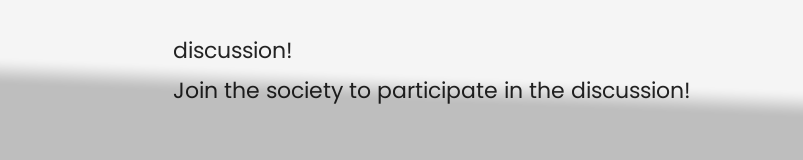discussion!
Join the society to participate in the discussion!